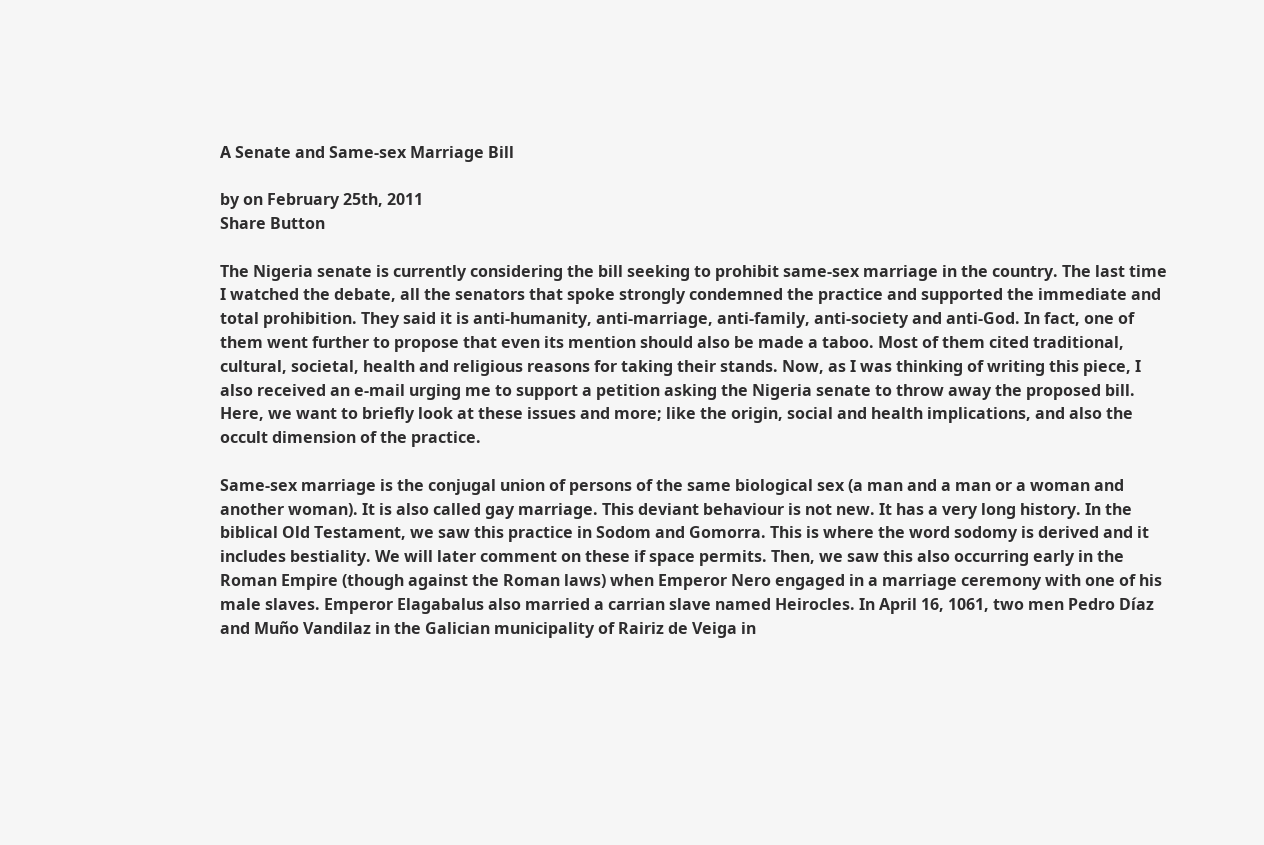A Senate and Same-sex Marriage Bill

by on February 25th, 2011
Share Button

The Nigeria senate is currently considering the bill seeking to prohibit same-sex marriage in the country. The last time I watched the debate, all the senators that spoke strongly condemned the practice and supported the immediate and total prohibition. They said it is anti-humanity, anti-marriage, anti-family, anti-society and anti-God. In fact, one of them went further to propose that even its mention should also be made a taboo. Most of them cited traditional, cultural, societal, health and religious reasons for taking their stands. Now, as I was thinking of writing this piece, I also received an e-mail urging me to support a petition asking the Nigeria senate to throw away the proposed bill. Here, we want to briefly look at these issues and more; like the origin, social and health implications, and also the occult dimension of the practice.

Same-sex marriage is the conjugal union of persons of the same biological sex (a man and a man or a woman and another woman). It is also called gay marriage. This deviant behaviour is not new. It has a very long history. In the biblical Old Testament, we saw this practice in Sodom and Gomorra. This is where the word sodomy is derived and it includes bestiality. We will later comment on these if space permits. Then, we saw this also occurring early in the Roman Empire (though against the Roman laws) when Emperor Nero engaged in a marriage ceremony with one of his male slaves. Emperor Elagabalus also married a carrian slave named Heirocles. In April 16, 1061, two men Pedro Díaz and Muño Vandilaz in the Galician municipality of Rairiz de Veiga in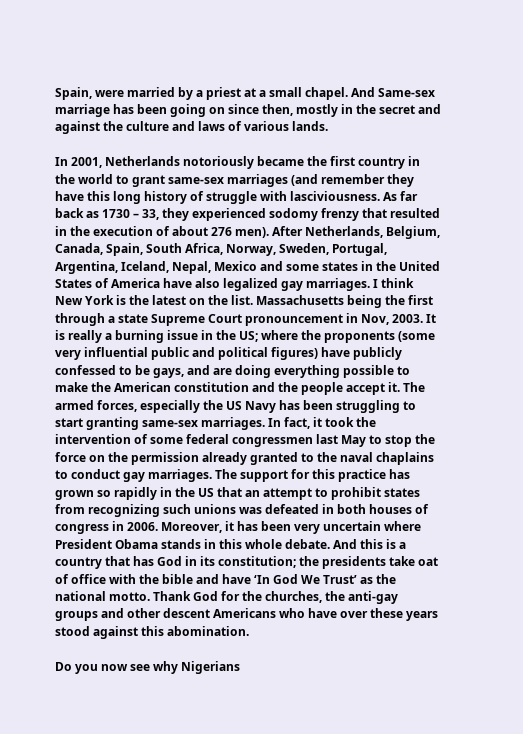Spain, were married by a priest at a small chapel. And Same-sex marriage has been going on since then, mostly in the secret and against the culture and laws of various lands.

In 2001, Netherlands notoriously became the first country in the world to grant same-sex marriages (and remember they have this long history of struggle with lasciviousness. As far back as 1730 – 33, they experienced sodomy frenzy that resulted in the execution of about 276 men). After Netherlands, Belgium, Canada, Spain, South Africa, Norway, Sweden, Portugal, Argentina, Iceland, Nepal, Mexico and some states in the United States of America have also legalized gay marriages. I think New York is the latest on the list. Massachusetts being the first through a state Supreme Court pronouncement in Nov, 2003. It is really a burning issue in the US; where the proponents (some very influential public and political figures) have publicly confessed to be gays, and are doing everything possible to make the American constitution and the people accept it. The armed forces, especially the US Navy has been struggling to start granting same-sex marriages. In fact, it took the intervention of some federal congressmen last May to stop the force on the permission already granted to the naval chaplains to conduct gay marriages. The support for this practice has grown so rapidly in the US that an attempt to prohibit states from recognizing such unions was defeated in both houses of congress in 2006. Moreover, it has been very uncertain where President Obama stands in this whole debate. And this is a country that has God in its constitution; the presidents take oat of office with the bible and have ‘In God We Trust’ as the national motto. Thank God for the churches, the anti-gay groups and other descent Americans who have over these years stood against this abomination.

Do you now see why Nigerians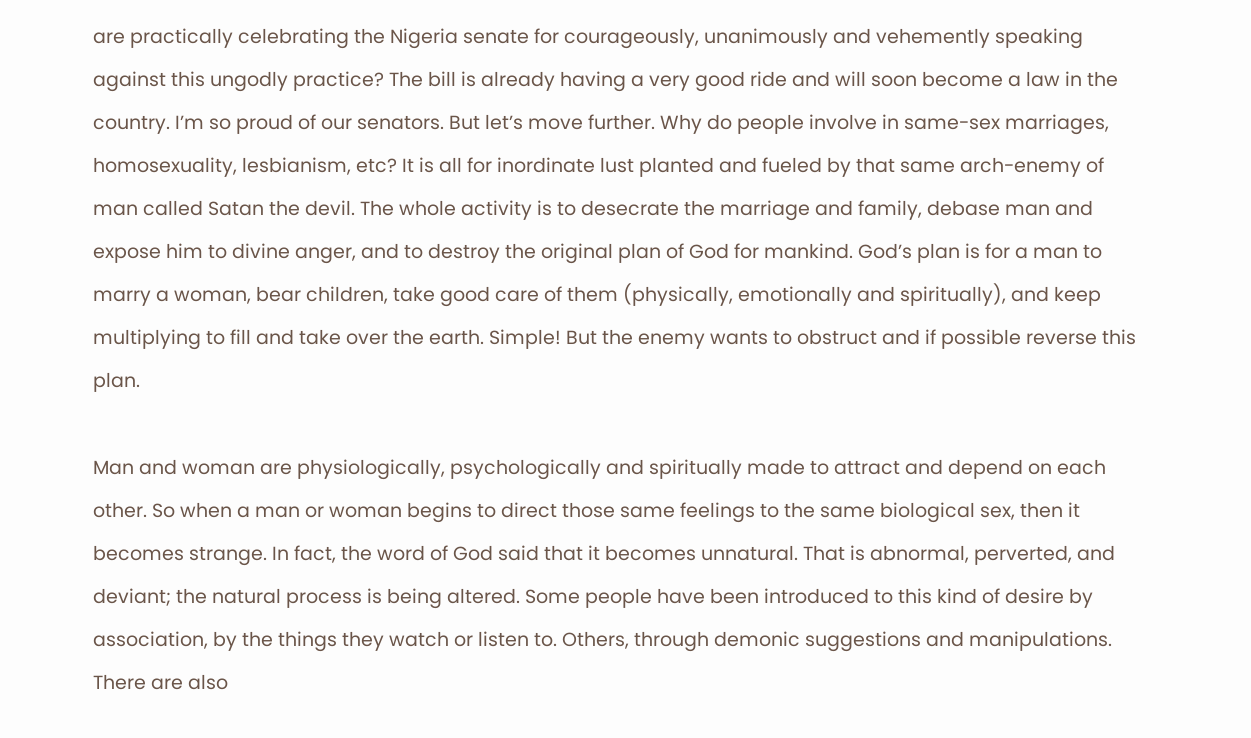are practically celebrating the Nigeria senate for courageously, unanimously and vehemently speaking against this ungodly practice? The bill is already having a very good ride and will soon become a law in the country. I’m so proud of our senators. But let’s move further. Why do people involve in same-sex marriages, homosexuality, lesbianism, etc? It is all for inordinate lust planted and fueled by that same arch-enemy of man called Satan the devil. The whole activity is to desecrate the marriage and family, debase man and expose him to divine anger, and to destroy the original plan of God for mankind. God’s plan is for a man to marry a woman, bear children, take good care of them (physically, emotionally and spiritually), and keep multiplying to fill and take over the earth. Simple! But the enemy wants to obstruct and if possible reverse this plan.

Man and woman are physiologically, psychologically and spiritually made to attract and depend on each other. So when a man or woman begins to direct those same feelings to the same biological sex, then it becomes strange. In fact, the word of God said that it becomes unnatural. That is abnormal, perverted, and deviant; the natural process is being altered. Some people have been introduced to this kind of desire by association, by the things they watch or listen to. Others, through demonic suggestions and manipulations. There are also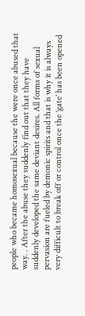people who became homosexual because the were once abused that way. . After the abuse they suddenly find out that they have suddenly developed the same deviant desires. All forms of sexual pervasion are fueled by demonic spirits and that is why it is always very difficult to break off or control once the ‘gate’ has been opened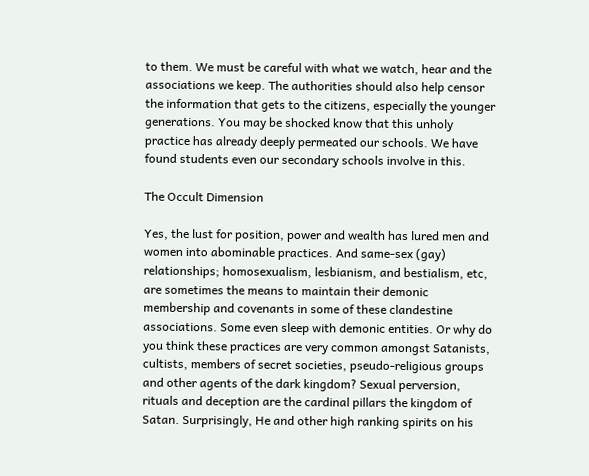to them. We must be careful with what we watch, hear and the associations we keep. The authorities should also help censor the information that gets to the citizens, especially the younger generations. You may be shocked know that this unholy practice has already deeply permeated our schools. We have found students even our secondary schools involve in this.

The Occult Dimension

Yes, the lust for position, power and wealth has lured men and women into abominable practices. And same-sex (gay) relationships; homosexualism, lesbianism, and bestialism, etc, are sometimes the means to maintain their demonic membership and covenants in some of these clandestine associations. Some even sleep with demonic entities. Or why do you think these practices are very common amongst Satanists, cultists, members of secret societies, pseudo-religious groups and other agents of the dark kingdom? Sexual perversion, rituals and deception are the cardinal pillars the kingdom of Satan. Surprisingly, He and other high ranking spirits on his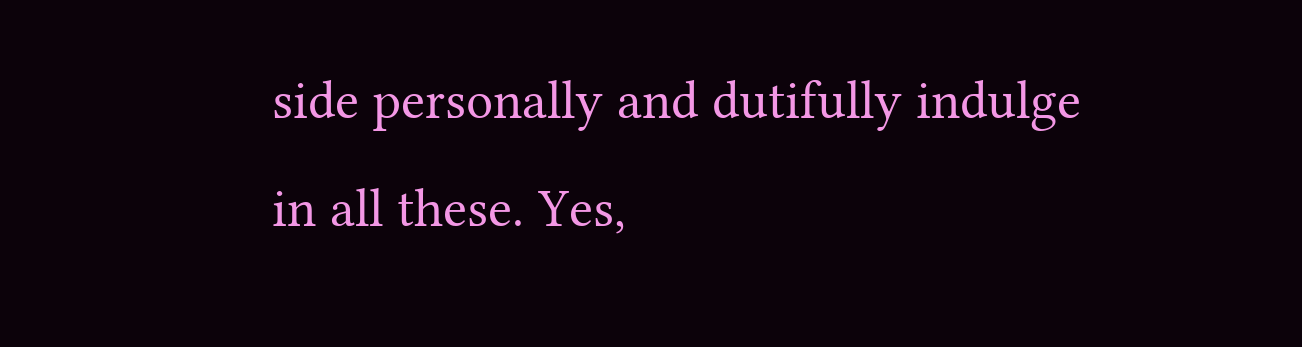side personally and dutifully indulge in all these. Yes,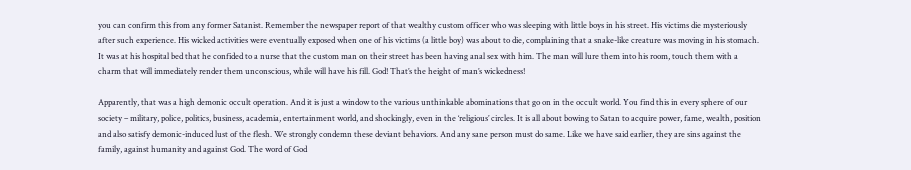you can confirm this from any former Satanist. Remember the newspaper report of that wealthy custom officer who was sleeping with little boys in his street. His victims die mysteriously after such experience. His wicked activities were eventually exposed when one of his victims (a little boy) was about to die, complaining that a snake-like creature was moving in his stomach. It was at his hospital bed that he confided to a nurse that the custom man on their street has been having anal sex with him. The man will lure them into his room, touch them with a charm that will immediately render them unconscious, while will have his fill. God! That’s the height of man’s wickedness!

Apparently, that was a high demonic occult operation. And it is just a window to the various unthinkable abominations that go on in the occult world. You find this in every sphere of our society – military, police, politics, business, academia, entertainment world, and shockingly, even in the ‘religious’ circles. It is all about bowing to Satan to acquire power, fame, wealth, position and also satisfy demonic-induced lust of the flesh. We strongly condemn these deviant behaviors. And any sane person must do same. Like we have said earlier, they are sins against the family, against humanity and against God. The word of God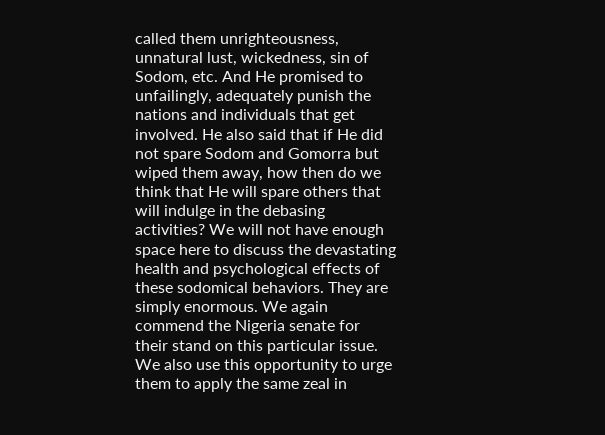called them unrighteousness, unnatural lust, wickedness, sin of Sodom, etc. And He promised to unfailingly, adequately punish the nations and individuals that get involved. He also said that if He did not spare Sodom and Gomorra but wiped them away, how then do we think that He will spare others that will indulge in the debasing activities? We will not have enough space here to discuss the devastating health and psychological effects of these sodomical behaviors. They are simply enormous. We again commend the Nigeria senate for their stand on this particular issue. We also use this opportunity to urge them to apply the same zeal in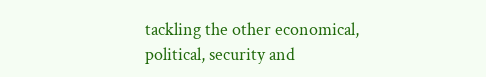tackling the other economical, political, security and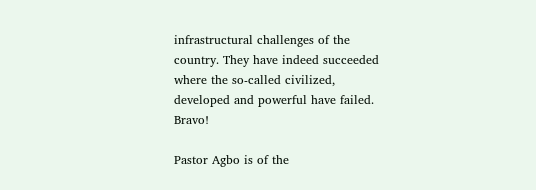infrastructural challenges of the country. They have indeed succeeded where the so-called civilized, developed and powerful have failed. Bravo!

Pastor Agbo is of the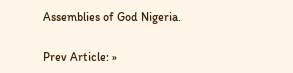Assemblies of God Nigeria.

Prev Article: »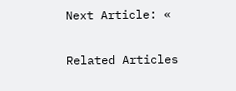Next Article: «

Related Articles